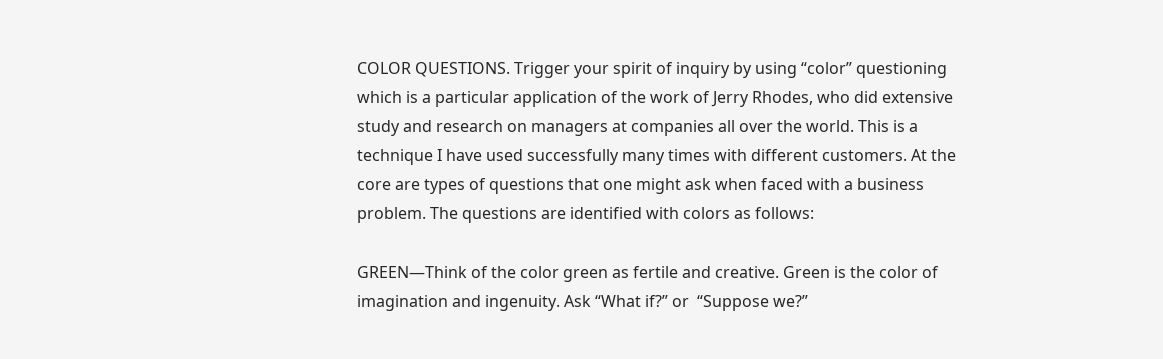COLOR QUESTIONS. Trigger your spirit of inquiry by using “color” questioning which is a particular application of the work of Jerry Rhodes, who did extensive study and research on managers at companies all over the world. This is a technique I have used successfully many times with different customers. At the core are types of questions that one might ask when faced with a business problem. The questions are identified with colors as follows:

GREEN—Think of the color green as fertile and creative. Green is the color of imagination and ingenuity. Ask “What if?” or  “Suppose we?”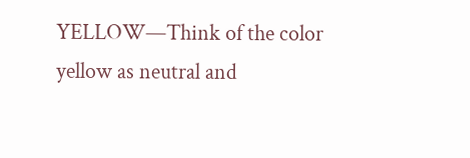YELLOW—Think of the color yellow as neutral and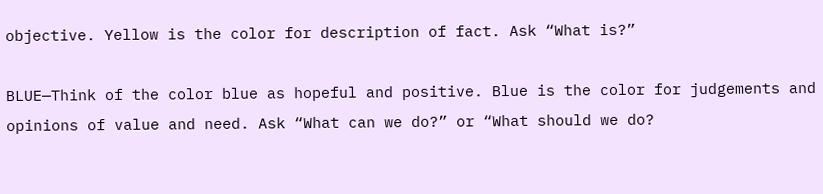objective. Yellow is the color for description of fact. Ask “What is?”

BLUE—Think of the color blue as hopeful and positive. Blue is the color for judgements and opinions of value and need. Ask “What can we do?” or “What should we do?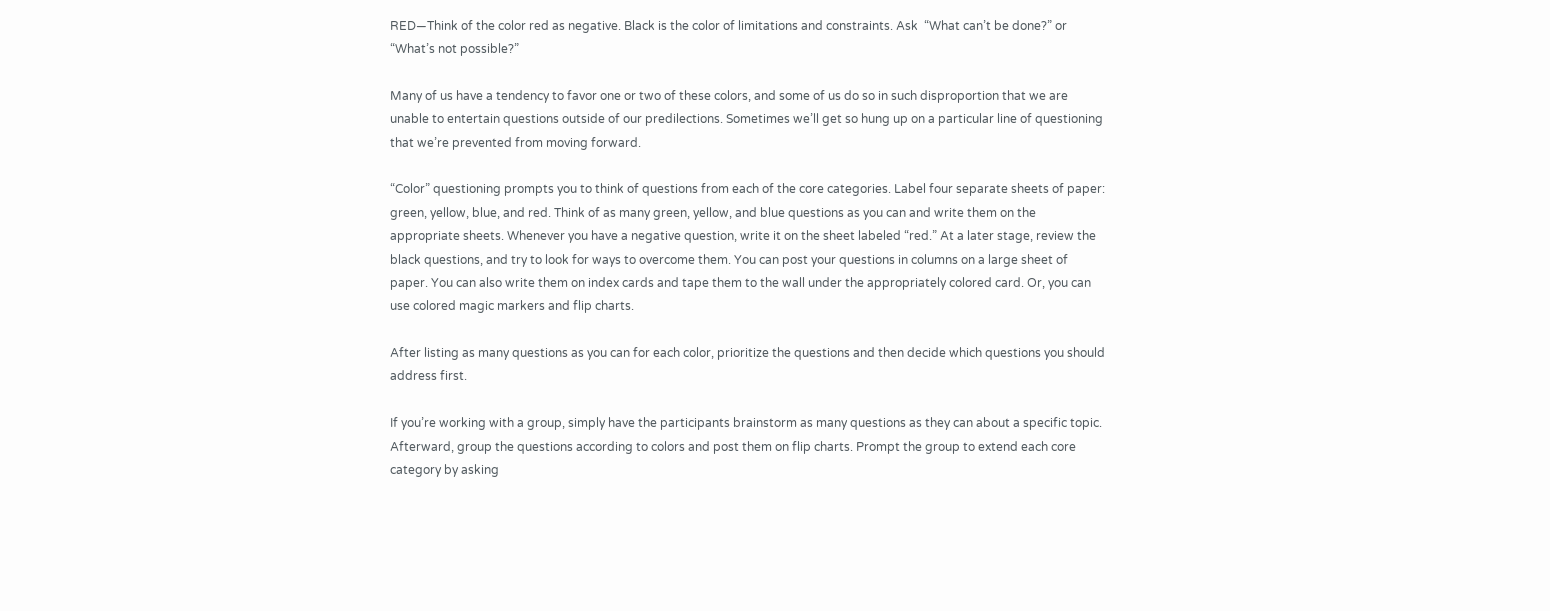RED—Think of the color red as negative. Black is the color of limitations and constraints. Ask  “What can’t be done?” or “What’s not possible?”

Many of us have a tendency to favor one or two of these colors, and some of us do so in such disproportion that we are unable to entertain questions outside of our predilections. Sometimes we’ll get so hung up on a particular line of questioning that we’re prevented from moving forward.

“Color” questioning prompts you to think of questions from each of the core categories. Label four separate sheets of paper: green, yellow, blue, and red. Think of as many green, yellow, and blue questions as you can and write them on the appropriate sheets. Whenever you have a negative question, write it on the sheet labeled “red.” At a later stage, review the black questions, and try to look for ways to overcome them. You can post your questions in columns on a large sheet of paper. You can also write them on index cards and tape them to the wall under the appropriately colored card. Or, you can use colored magic markers and flip charts.

After listing as many questions as you can for each color, prioritize the questions and then decide which questions you should address first.

If you’re working with a group, simply have the participants brainstorm as many questions as they can about a specific topic. Afterward, group the questions according to colors and post them on flip charts. Prompt the group to extend each core category by asking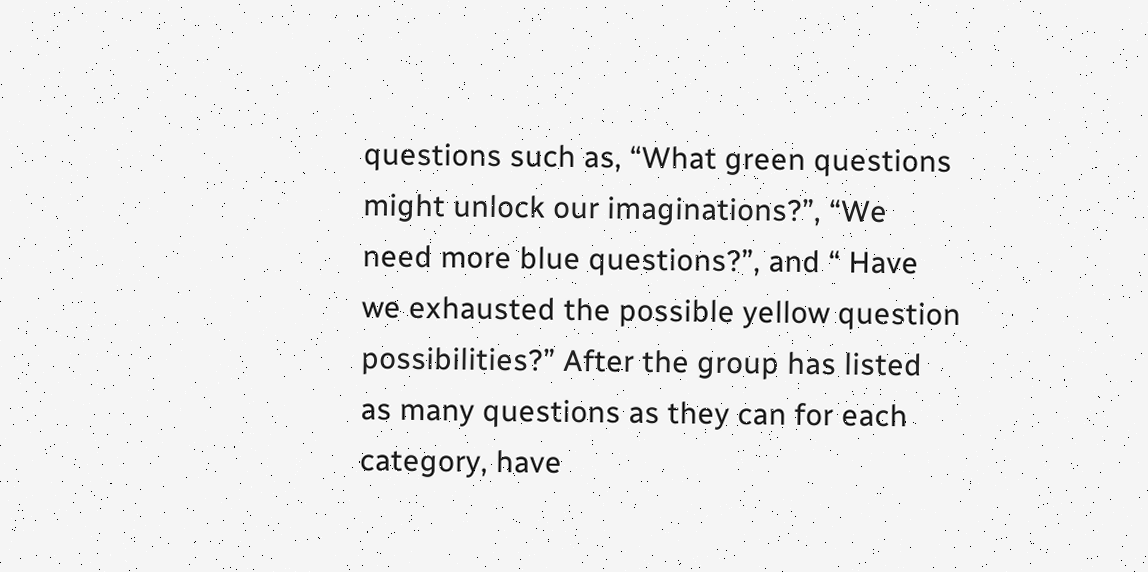questions such as, “What green questions might unlock our imaginations?”, “We need more blue questions?”, and “ Have we exhausted the possible yellow question possibilities?” After the group has listed as many questions as they can for each category, have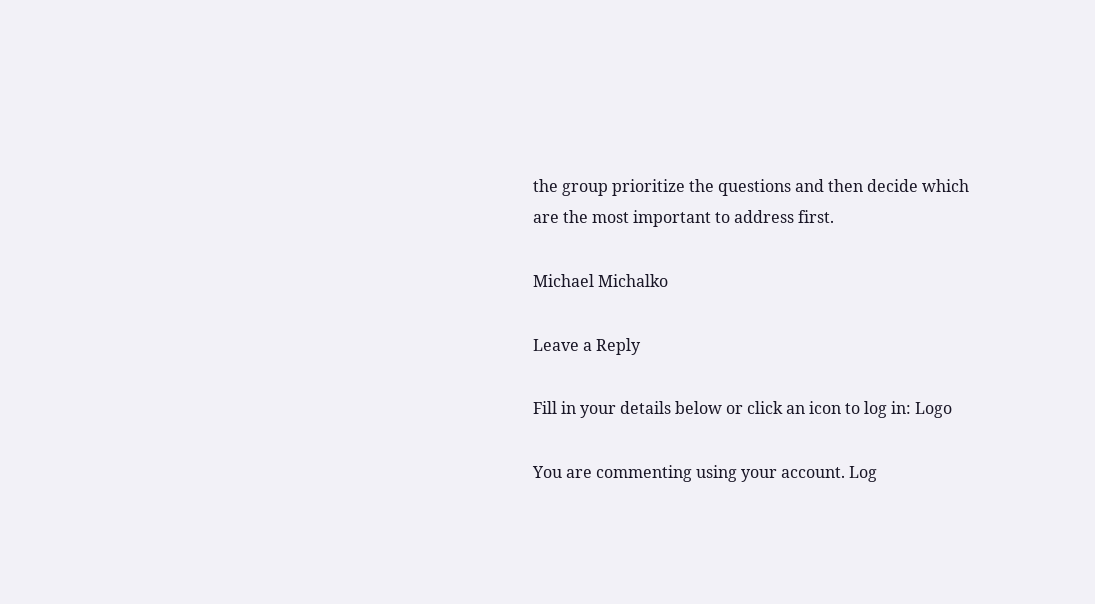the group prioritize the questions and then decide which are the most important to address first.

Michael Michalko

Leave a Reply

Fill in your details below or click an icon to log in: Logo

You are commenting using your account. Log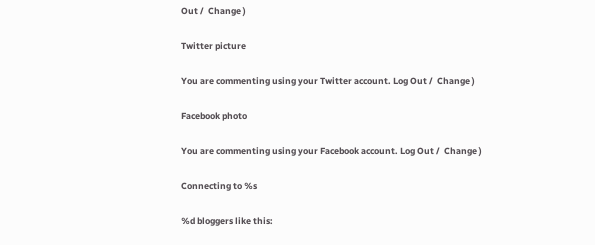Out /  Change )

Twitter picture

You are commenting using your Twitter account. Log Out /  Change )

Facebook photo

You are commenting using your Facebook account. Log Out /  Change )

Connecting to %s

%d bloggers like this: